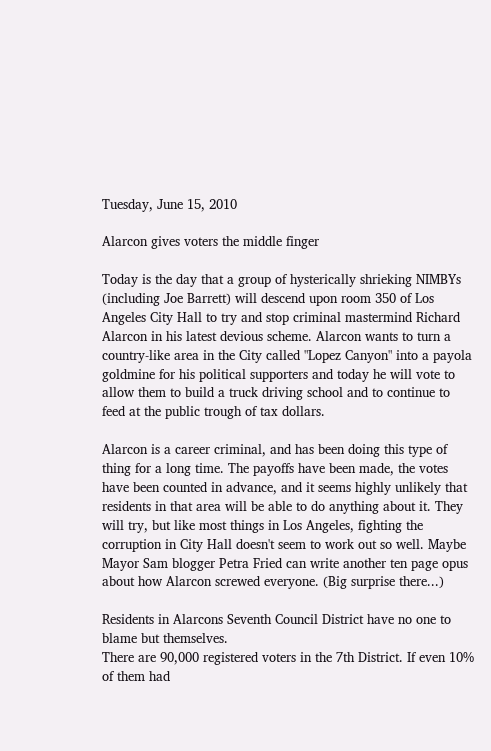Tuesday, June 15, 2010

Alarcon gives voters the middle finger

Today is the day that a group of hysterically shrieking NIMBYs (including Joe Barrett) will descend upon room 350 of Los Angeles City Hall to try and stop criminal mastermind Richard Alarcon in his latest devious scheme. Alarcon wants to turn a country-like area in the City called "Lopez Canyon" into a payola goldmine for his political supporters and today he will vote to allow them to build a truck driving school and to continue to feed at the public trough of tax dollars.

Alarcon is a career criminal, and has been doing this type of thing for a long time. The payoffs have been made, the votes have been counted in advance, and it seems highly unlikely that residents in that area will be able to do anything about it. They will try, but like most things in Los Angeles, fighting the corruption in City Hall doesn't seem to work out so well. Maybe Mayor Sam blogger Petra Fried can write another ten page opus about how Alarcon screwed everyone. (Big surprise there...)

Residents in Alarcons Seventh Council District have no one to blame but themselves.
There are 90,000 registered voters in the 7th District. If even 10% of them had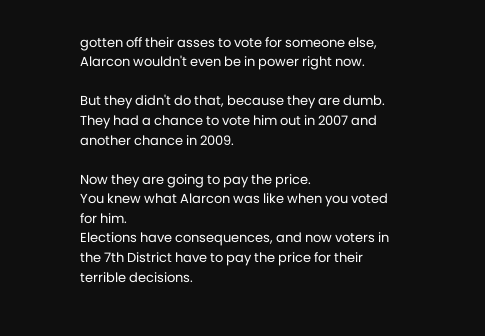gotten off their asses to vote for someone else, Alarcon wouldn't even be in power right now.

But they didn't do that, because they are dumb.
They had a chance to vote him out in 2007 and another chance in 2009.

Now they are going to pay the price.
You knew what Alarcon was like when you voted for him.
Elections have consequences, and now voters in the 7th District have to pay the price for their terrible decisions.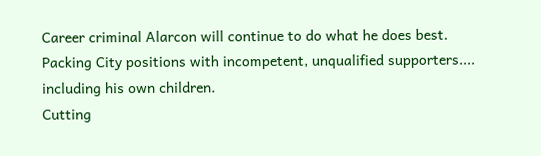Career criminal Alarcon will continue to do what he does best.
Packing City positions with incompetent, unqualified supporters.... including his own children.
Cutting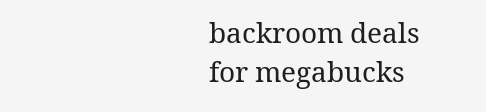backroom deals for megabucks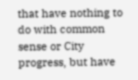that have nothing to do with common sense or City progress, but have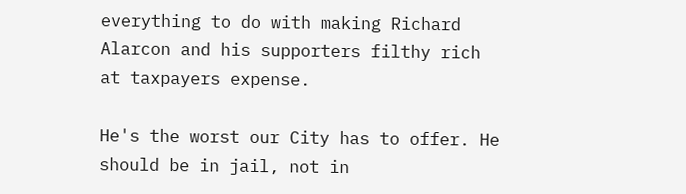everything to do with making Richard Alarcon and his supporters filthy rich at taxpayers expense.

He's the worst our City has to offer. He should be in jail, not in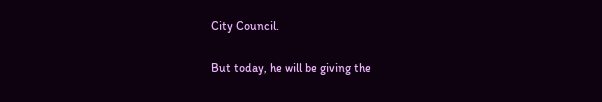City Council.

But today, he will be giving the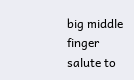big middle finger salute to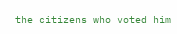the citizens who voted him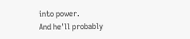into power.
And he'll probably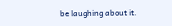be laughing about it.